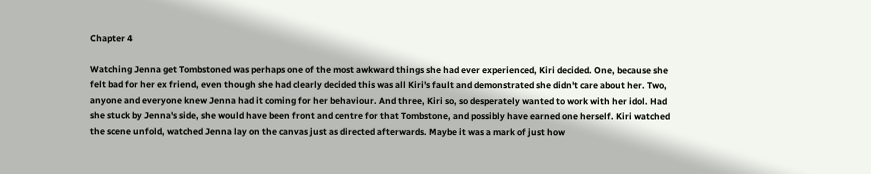Chapter 4

Watching Jenna get Tombstoned was perhaps one of the most awkward things she had ever experienced, Kiri decided. One, because she felt bad for her ex friend, even though she had clearly decided this was all Kiri's fault and demonstrated she didn't care about her. Two, anyone and everyone knew Jenna had it coming for her behaviour. And three, Kiri so, so desperately wanted to work with her idol. Had she stuck by Jenna's side, she would have been front and centre for that Tombstone, and possibly have earned one herself. Kiri watched the scene unfold, watched Jenna lay on the canvas just as directed afterwards. Maybe it was a mark of just how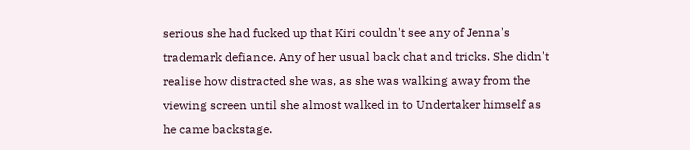serious she had fucked up that Kiri couldn't see any of Jenna's trademark defiance. Any of her usual back chat and tricks. She didn't realise how distracted she was, as she was walking away from the viewing screen until she almost walked in to Undertaker himself as he came backstage.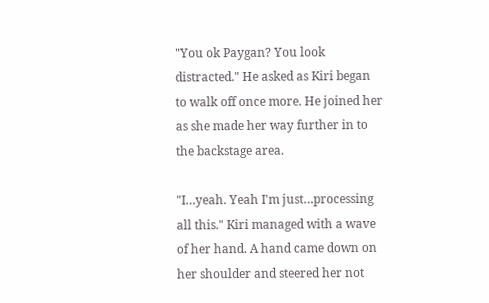"You ok Paygan? You look distracted." He asked as Kiri began to walk off once more. He joined her as she made her way further in to the backstage area.

"I…yeah. Yeah I'm just…processing all this." Kiri managed with a wave of her hand. A hand came down on her shoulder and steered her not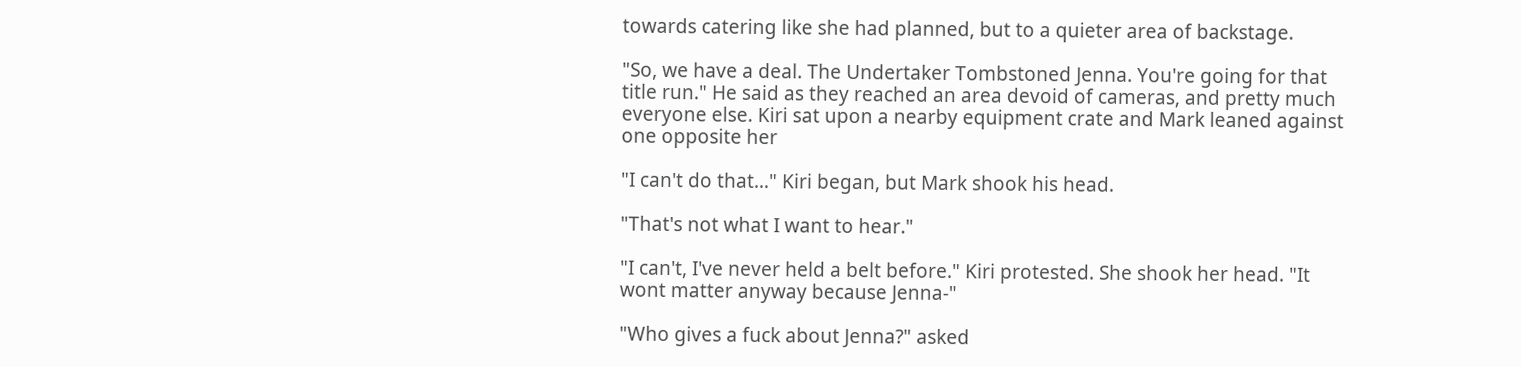towards catering like she had planned, but to a quieter area of backstage.

"So, we have a deal. The Undertaker Tombstoned Jenna. You're going for that title run." He said as they reached an area devoid of cameras, and pretty much everyone else. Kiri sat upon a nearby equipment crate and Mark leaned against one opposite her

"I can't do that…" Kiri began, but Mark shook his head.

"That's not what I want to hear."

"I can't, I've never held a belt before." Kiri protested. She shook her head. "It wont matter anyway because Jenna-"

"Who gives a fuck about Jenna?" asked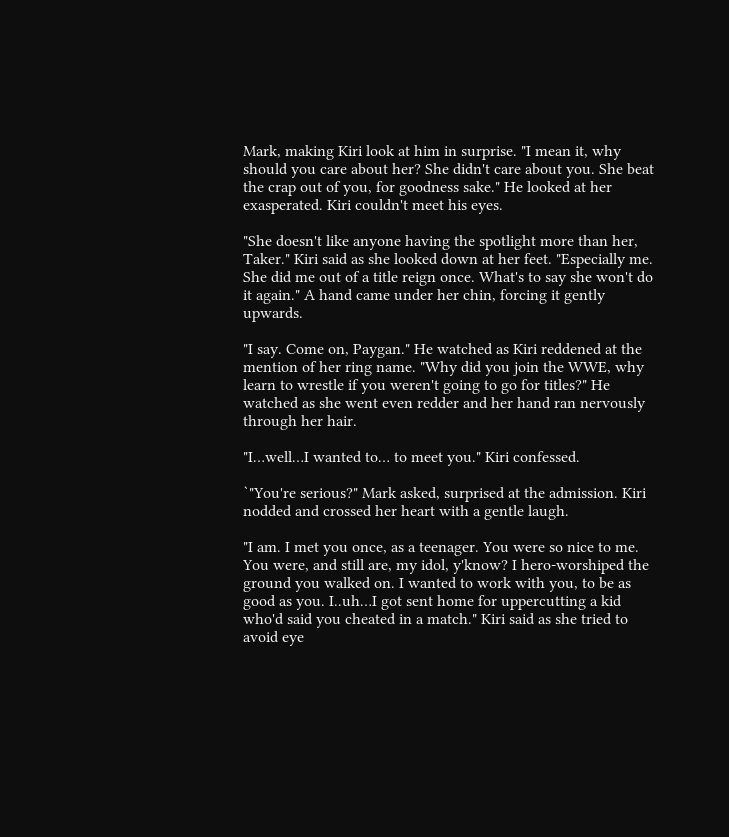Mark, making Kiri look at him in surprise. "I mean it, why should you care about her? She didn't care about you. She beat the crap out of you, for goodness sake." He looked at her exasperated. Kiri couldn't meet his eyes.

"She doesn't like anyone having the spotlight more than her, Taker." Kiri said as she looked down at her feet. "Especially me. She did me out of a title reign once. What's to say she won't do it again." A hand came under her chin, forcing it gently upwards.

"I say. Come on, Paygan." He watched as Kiri reddened at the mention of her ring name. "Why did you join the WWE, why learn to wrestle if you weren't going to go for titles?" He watched as she went even redder and her hand ran nervously through her hair.

"I…well…I wanted to… to meet you." Kiri confessed.

`"You're serious?" Mark asked, surprised at the admission. Kiri nodded and crossed her heart with a gentle laugh.

"I am. I met you once, as a teenager. You were so nice to me. You were, and still are, my idol, y'know? I hero-worshiped the ground you walked on. I wanted to work with you, to be as good as you. I..uh…I got sent home for uppercutting a kid who'd said you cheated in a match." Kiri said as she tried to avoid eye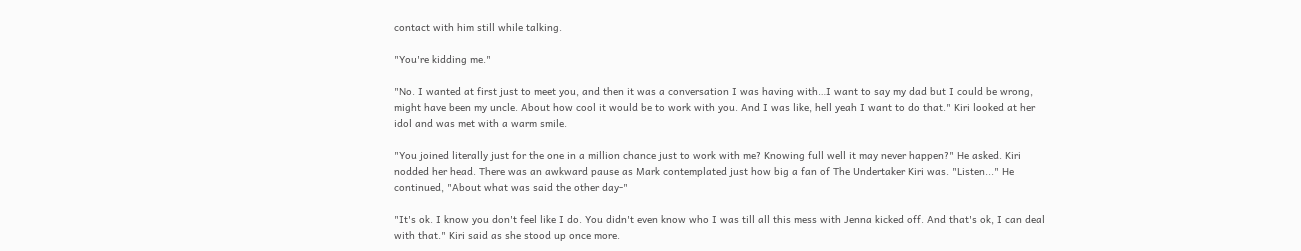contact with him still while talking.

"You're kidding me."

"No. I wanted at first just to meet you, and then it was a conversation I was having with…I want to say my dad but I could be wrong, might have been my uncle. About how cool it would be to work with you. And I was like, hell yeah I want to do that." Kiri looked at her idol and was met with a warm smile.

"You joined literally just for the one in a million chance just to work with me? Knowing full well it may never happen?" He asked. Kiri nodded her head. There was an awkward pause as Mark contemplated just how big a fan of The Undertaker Kiri was. "Listen..." He continued, "About what was said the other day-"

"It's ok. I know you don't feel like I do. You didn't even know who I was till all this mess with Jenna kicked off. And that's ok, I can deal with that." Kiri said as she stood up once more.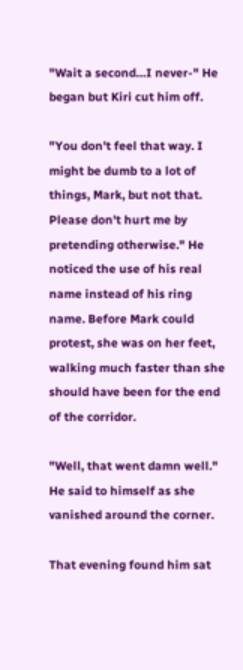"Wait a second…I never-" He began but Kiri cut him off.

"You don't feel that way. I might be dumb to a lot of things, Mark, but not that. Please don't hurt me by pretending otherwise." He noticed the use of his real name instead of his ring name. Before Mark could protest, she was on her feet, walking much faster than she should have been for the end of the corridor.

"Well, that went damn well." He said to himself as she vanished around the corner.

That evening found him sat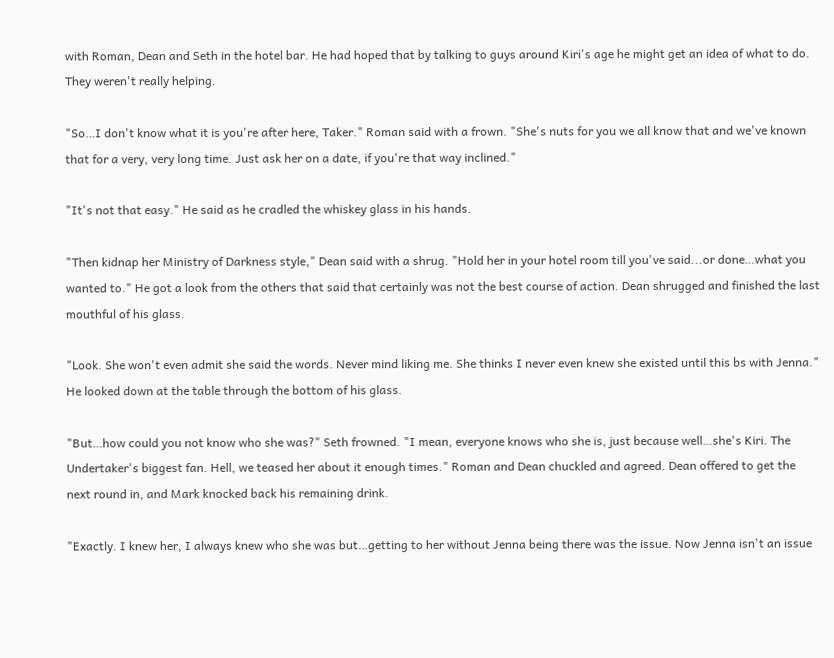with Roman, Dean and Seth in the hotel bar. He had hoped that by talking to guys around Kiri's age he might get an idea of what to do. They weren't really helping.

"So…I don't know what it is you're after here, Taker." Roman said with a frown. "She's nuts for you we all know that and we've known that for a very, very long time. Just ask her on a date, if you're that way inclined."

"It's not that easy." He said as he cradled the whiskey glass in his hands.

"Then kidnap her Ministry of Darkness style," Dean said with a shrug. "Hold her in your hotel room till you've said...or done…what you wanted to." He got a look from the others that said that certainly was not the best course of action. Dean shrugged and finished the last mouthful of his glass.

"Look. She won't even admit she said the words. Never mind liking me. She thinks I never even knew she existed until this bs with Jenna." He looked down at the table through the bottom of his glass.

"But…how could you not know who she was?" Seth frowned. "I mean, everyone knows who she is, just because well…she's Kiri. The Undertaker's biggest fan. Hell, we teased her about it enough times." Roman and Dean chuckled and agreed. Dean offered to get the next round in, and Mark knocked back his remaining drink.

"Exactly. I knew her, I always knew who she was but…getting to her without Jenna being there was the issue. Now Jenna isn't an issue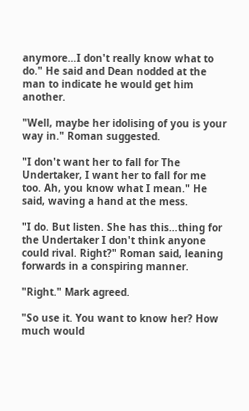anymore…I don't really know what to do." He said and Dean nodded at the man to indicate he would get him another.

"Well, maybe her idolising of you is your way in." Roman suggested.

"I don't want her to fall for The Undertaker, I want her to fall for me too. Ah, you know what I mean." He said, waving a hand at the mess.

"I do. But listen. She has this…thing for the Undertaker I don't think anyone could rival. Right?" Roman said, leaning forwards in a conspiring manner.

"Right." Mark agreed.

"So use it. You want to know her? How much would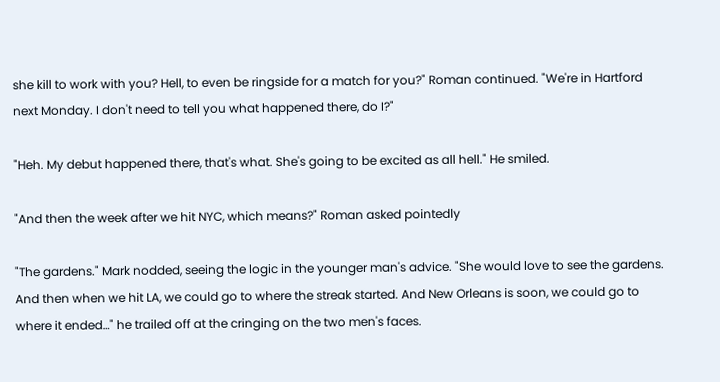she kill to work with you? Hell, to even be ringside for a match for you?" Roman continued. "We're in Hartford next Monday. I don't need to tell you what happened there, do I?"

"Heh. My debut happened there, that's what. She's going to be excited as all hell." He smiled.

"And then the week after we hit NYC, which means?" Roman asked pointedly

"The gardens." Mark nodded, seeing the logic in the younger man's advice. "She would love to see the gardens. And then when we hit LA, we could go to where the streak started. And New Orleans is soon, we could go to where it ended…" he trailed off at the cringing on the two men's faces.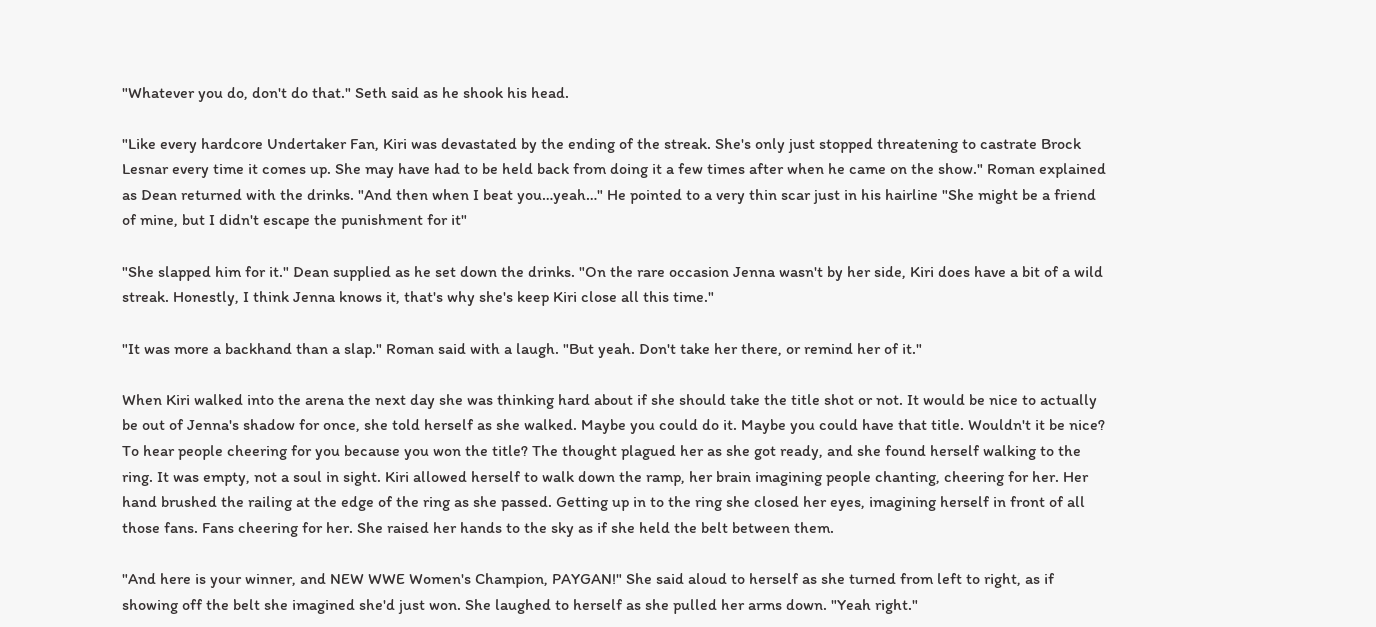"Whatever you do, don't do that." Seth said as he shook his head.

"Like every hardcore Undertaker Fan, Kiri was devastated by the ending of the streak. She's only just stopped threatening to castrate Brock Lesnar every time it comes up. She may have had to be held back from doing it a few times after when he came on the show." Roman explained as Dean returned with the drinks. "And then when I beat you…yeah…" He pointed to a very thin scar just in his hairline "She might be a friend of mine, but I didn't escape the punishment for it"

"She slapped him for it." Dean supplied as he set down the drinks. "On the rare occasion Jenna wasn't by her side, Kiri does have a bit of a wild streak. Honestly, I think Jenna knows it, that's why she's keep Kiri close all this time."

"It was more a backhand than a slap." Roman said with a laugh. "But yeah. Don't take her there, or remind her of it."

When Kiri walked into the arena the next day she was thinking hard about if she should take the title shot or not. It would be nice to actually be out of Jenna's shadow for once, she told herself as she walked. Maybe you could do it. Maybe you could have that title. Wouldn't it be nice? To hear people cheering for you because you won the title? The thought plagued her as she got ready, and she found herself walking to the ring. It was empty, not a soul in sight. Kiri allowed herself to walk down the ramp, her brain imagining people chanting, cheering for her. Her hand brushed the railing at the edge of the ring as she passed. Getting up in to the ring she closed her eyes, imagining herself in front of all those fans. Fans cheering for her. She raised her hands to the sky as if she held the belt between them.

"And here is your winner, and NEW WWE Women's Champion, PAYGAN!" She said aloud to herself as she turned from left to right, as if showing off the belt she imagined she'd just won. She laughed to herself as she pulled her arms down. "Yeah right."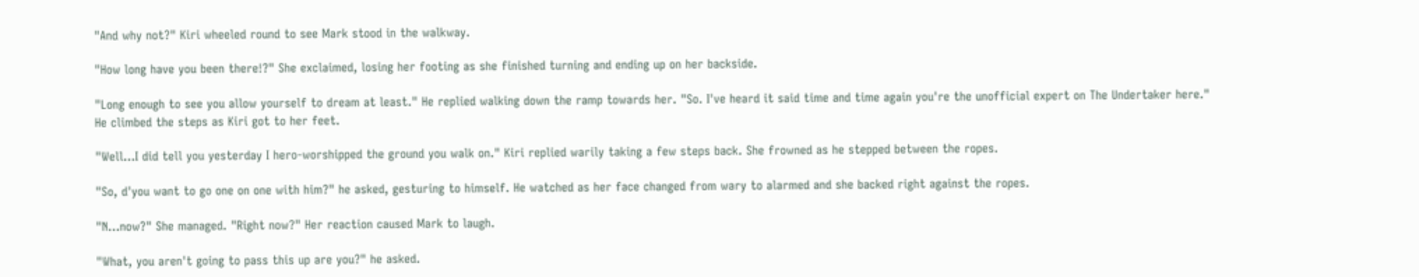"And why not?" Kiri wheeled round to see Mark stood in the walkway.

"How long have you been there!?" She exclaimed, losing her footing as she finished turning and ending up on her backside.

"Long enough to see you allow yourself to dream at least." He replied walking down the ramp towards her. "So. I've heard it said time and time again you're the unofficial expert on The Undertaker here." He climbed the steps as Kiri got to her feet.

"Well…I did tell you yesterday I hero-worshipped the ground you walk on." Kiri replied warily taking a few steps back. She frowned as he stepped between the ropes.

"So, d'you want to go one on one with him?" he asked, gesturing to himself. He watched as her face changed from wary to alarmed and she backed right against the ropes.

"N…now?" She managed. "Right now?" Her reaction caused Mark to laugh.

"What, you aren't going to pass this up are you?" he asked.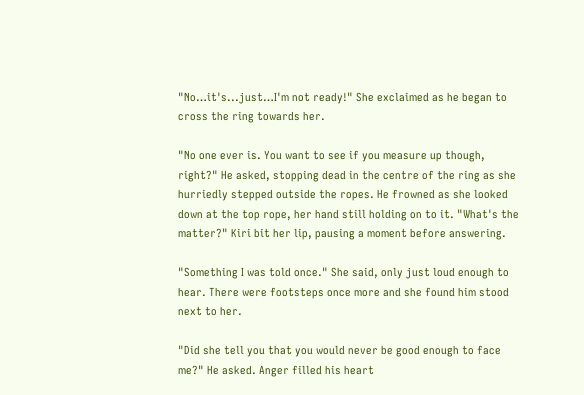"No…it's...just…I'm not ready!" She exclaimed as he began to cross the ring towards her.

"No one ever is. You want to see if you measure up though, right?" He asked, stopping dead in the centre of the ring as she hurriedly stepped outside the ropes. He frowned as she looked down at the top rope, her hand still holding on to it. "What's the matter?" Kiri bit her lip, pausing a moment before answering.

"Something I was told once." She said, only just loud enough to hear. There were footsteps once more and she found him stood next to her.

"Did she tell you that you would never be good enough to face me?" He asked. Anger filled his heart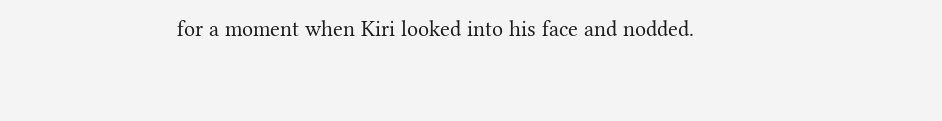for a moment when Kiri looked into his face and nodded.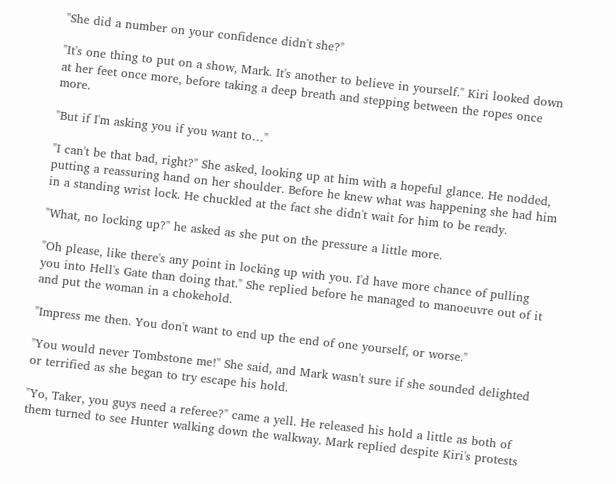"She did a number on your confidence didn't she?"

"It's one thing to put on a show, Mark. It's another to believe in yourself." Kiri looked down at her feet once more, before taking a deep breath and stepping between the ropes once more.

"But if I'm asking you if you want to…"

"I can't be that bad, right?" She asked, looking up at him with a hopeful glance. He nodded, putting a reassuring hand on her shoulder. Before he knew what was happening she had him in a standing wrist lock. He chuckled at the fact she didn't wait for him to be ready.

"What, no locking up?" he asked as she put on the pressure a little more.

"Oh please, like there's any point in locking up with you. I'd have more chance of pulling you into Hell's Gate than doing that." She replied before he managed to manoeuvre out of it and put the woman in a chokehold.

"Impress me then. You don't want to end up the end of one yourself, or worse."

"You would never Tombstone me!" She said, and Mark wasn't sure if she sounded delighted or terrified as she began to try escape his hold.

"Yo, Taker, you guys need a referee?" came a yell. He released his hold a little as both of them turned to see Hunter walking down the walkway. Mark replied despite Kiri's protests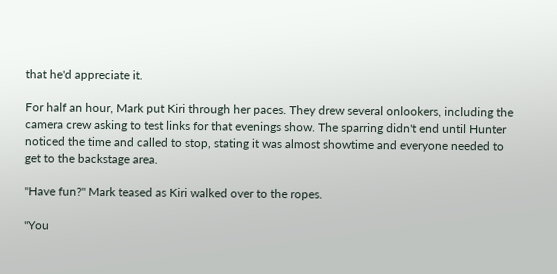that he'd appreciate it.

For half an hour, Mark put Kiri through her paces. They drew several onlookers, including the camera crew asking to test links for that evenings show. The sparring didn't end until Hunter noticed the time and called to stop, stating it was almost showtime and everyone needed to get to the backstage area.

"Have fun?" Mark teased as Kiri walked over to the ropes.

"You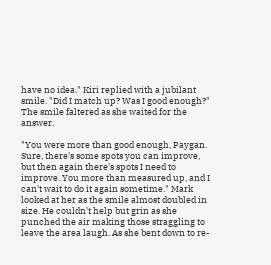have no idea." Kiri replied with a jubilant smile. "Did I match up? Was I good enough?" The smile faltered as she waited for the answer.

"You were more than good enough, Paygan. Sure, there's some spots you can improve, but then again there's spots I need to improve. You more than measured up, and I can't wait to do it again sometime." Mark looked at her as the smile almost doubled in size. He couldn't help but grin as she punched the air making those straggling to leave the area laugh. As she bent down to re-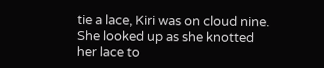tie a lace, Kiri was on cloud nine. She looked up as she knotted her lace to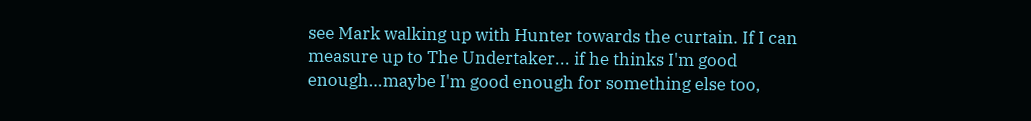see Mark walking up with Hunter towards the curtain. If I can measure up to The Undertaker... if he thinks I'm good enough…maybe I'm good enough for something else too,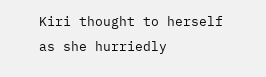Kiri thought to herself as she hurriedly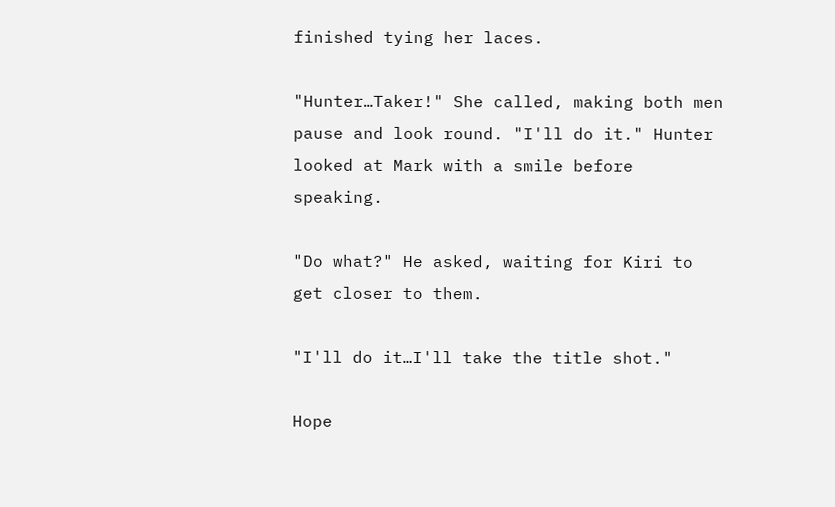finished tying her laces.

"Hunter…Taker!" She called, making both men pause and look round. "I'll do it." Hunter looked at Mark with a smile before speaking.

"Do what?" He asked, waiting for Kiri to get closer to them.

"I'll do it…I'll take the title shot."

Hope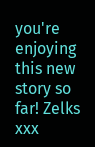you're enjoying this new story so far! Zelks xxx